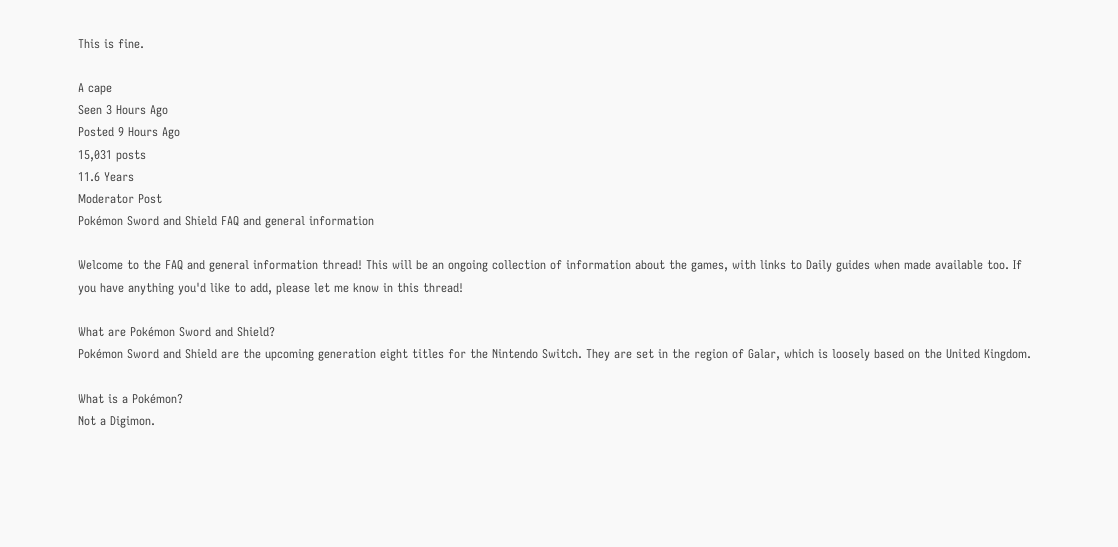This is fine.

A cape
Seen 3 Hours Ago
Posted 9 Hours Ago
15,031 posts
11.6 Years
Moderator Post
Pokémon Sword and Shield FAQ and general information

Welcome to the FAQ and general information thread! This will be an ongoing collection of information about the games, with links to Daily guides when made available too. If you have anything you'd like to add, please let me know in this thread!

What are Pokémon Sword and Shield?
Pokémon Sword and Shield are the upcoming generation eight titles for the Nintendo Switch. They are set in the region of Galar, which is loosely based on the United Kingdom.

What is a Pokémon?
Not a Digimon.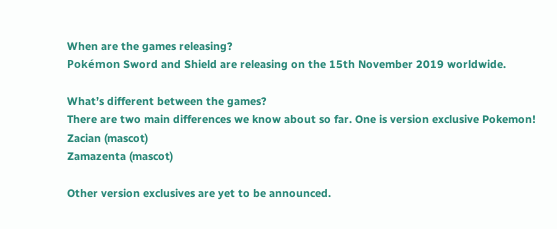When are the games releasing?
Pokémon Sword and Shield are releasing on the 15th November 2019 worldwide.

What’s different between the games?
There are two main differences we know about so far. One is version exclusive Pokemon!
Zacian (mascot)
Zamazenta (mascot)

Other version exclusives are yet to be announced.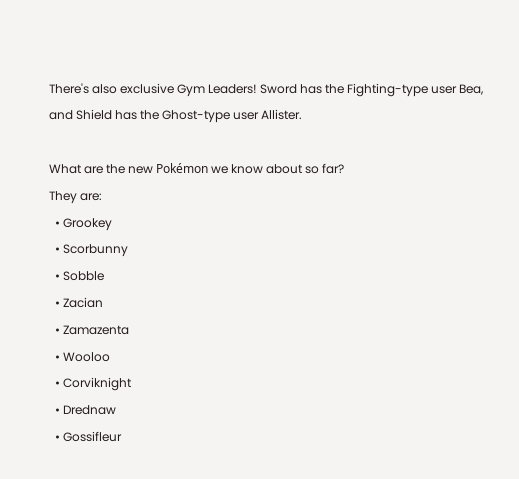There's also exclusive Gym Leaders! Sword has the Fighting-type user Bea, and Shield has the Ghost-type user Allister.

What are the new Pokémon we know about so far?
They are:
  • Grookey
  • Scorbunny
  • Sobble
  • Zacian
  • Zamazenta
  • Wooloo
  • Corviknight
  • Drednaw
  • Gossifleur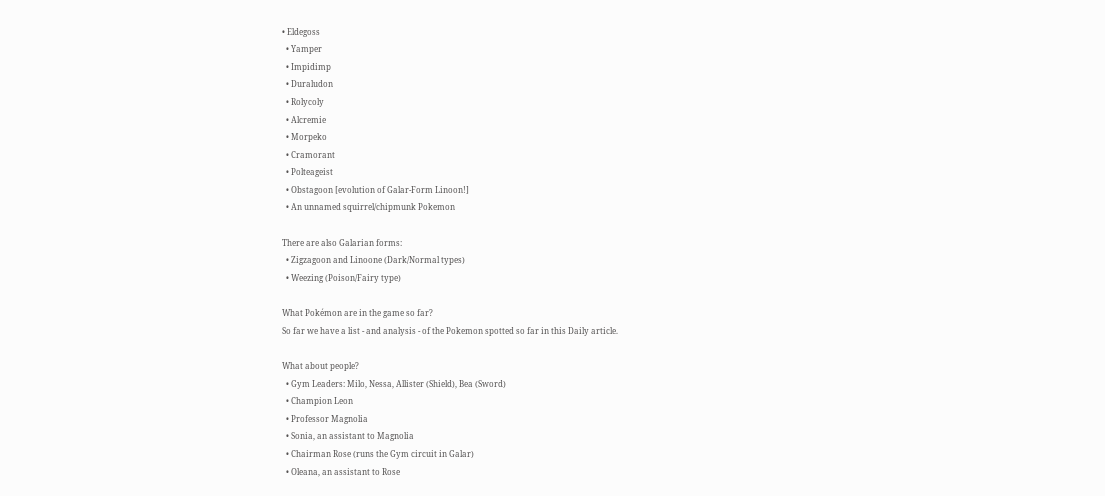• Eldegoss
  • Yamper
  • Impidimp
  • Duraludon
  • Rolycoly
  • Alcremie
  • Morpeko
  • Cramorant
  • Polteageist
  • Obstagoon [evolution of Galar-Form Linoon!]
  • An unnamed squirrel/chipmunk Pokemon

There are also Galarian forms:
  • Zigzagoon and Linoone (Dark/Normal types)
  • Weezing (Poison/Fairy type)

What Pokémon are in the game so far?
So far we have a list - and analysis - of the Pokemon spotted so far in this Daily article.

What about people?
  • Gym Leaders: Milo, Nessa, Allister (Shield), Bea (Sword)
  • Champion Leon
  • Professor Magnolia
  • Sonia, an assistant to Magnolia
  • Chairman Rose (runs the Gym circuit in Galar)
  • Oleana, an assistant to Rose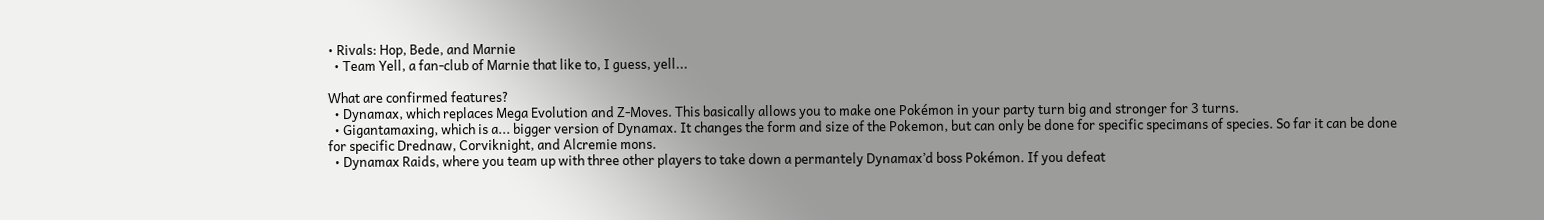• Rivals: Hop, Bede, and Marnie
  • Team Yell, a fan-club of Marnie that like to, I guess, yell...

What are confirmed features?
  • Dynamax, which replaces Mega Evolution and Z-Moves. This basically allows you to make one Pokémon in your party turn big and stronger for 3 turns.
  • Gigantamaxing, which is a... bigger version of Dynamax. It changes the form and size of the Pokemon, but can only be done for specific specimans of species. So far it can be done for specific Drednaw, Corviknight, and Alcremie mons.
  • Dynamax Raids, where you team up with three other players to take down a permantely Dynamax’d boss Pokémon. If you defeat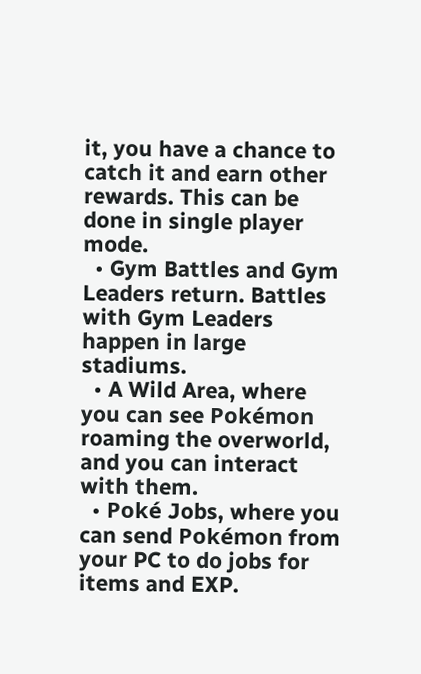it, you have a chance to catch it and earn other rewards. This can be done in single player mode.
  • Gym Battles and Gym Leaders return. Battles with Gym Leaders happen in large stadiums.
  • A Wild Area, where you can see Pokémon roaming the overworld, and you can interact with them.
  • Poké Jobs, where you can send Pokémon from your PC to do jobs for items and EXP.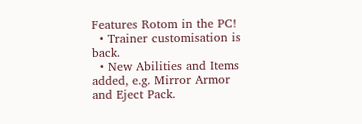Features Rotom in the PC!
  • Trainer customisation is back.
  • New Abilities and Items added, e.g. Mirror Armor and Eject Pack.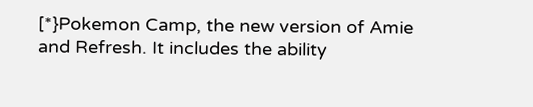[*}Pokemon Camp, the new version of Amie and Refresh. It includes the ability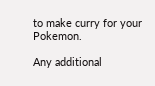to make curry for your Pokemon.

Any additional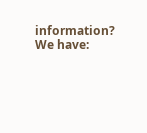information?
We have: